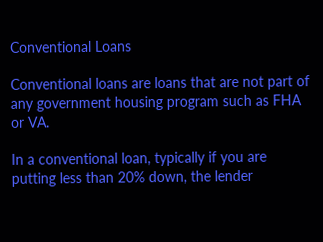Conventional Loans

Conventional loans are loans that are not part of any government housing program such as FHA or VA.

In a conventional loan, typically if you are putting less than 20% down, the lender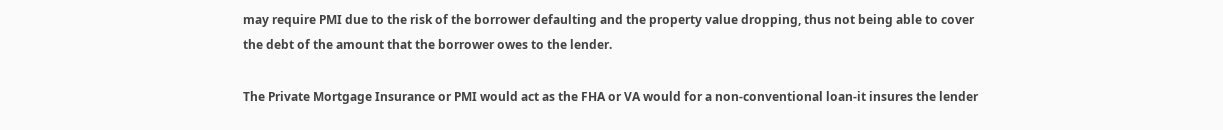may require PMI due to the risk of the borrower defaulting and the property value dropping, thus not being able to cover the debt of the amount that the borrower owes to the lender.

The Private Mortgage Insurance or PMI would act as the FHA or VA would for a non-conventional loan-it insures the lender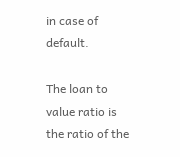in case of default.

The loan to value ratio is the ratio of the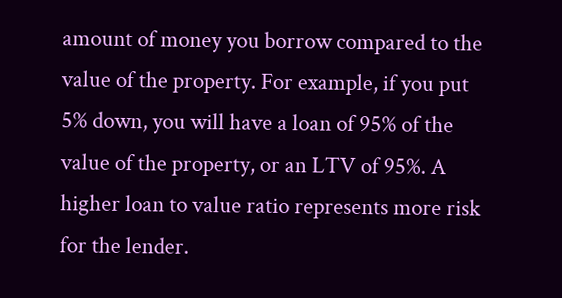amount of money you borrow compared to the value of the property. For example, if you put 5% down, you will have a loan of 95% of the value of the property, or an LTV of 95%. A higher loan to value ratio represents more risk for the lender.